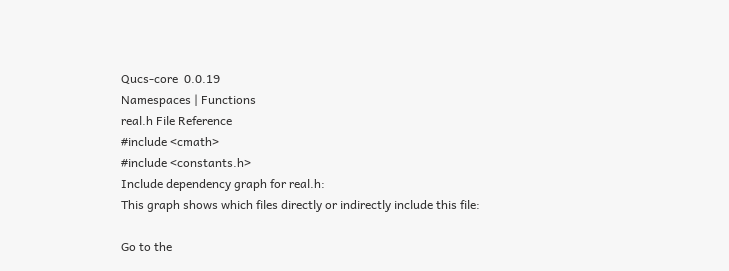Qucs-core  0.0.19
Namespaces | Functions
real.h File Reference
#include <cmath>
#include <constants.h>
Include dependency graph for real.h:
This graph shows which files directly or indirectly include this file:

Go to the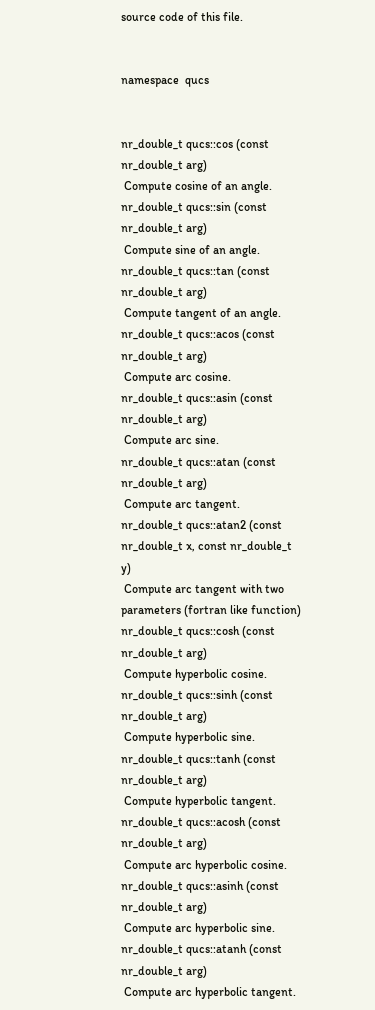source code of this file.


namespace  qucs


nr_double_t qucs::cos (const nr_double_t arg)
 Compute cosine of an angle.
nr_double_t qucs::sin (const nr_double_t arg)
 Compute sine of an angle.
nr_double_t qucs::tan (const nr_double_t arg)
 Compute tangent of an angle.
nr_double_t qucs::acos (const nr_double_t arg)
 Compute arc cosine.
nr_double_t qucs::asin (const nr_double_t arg)
 Compute arc sine.
nr_double_t qucs::atan (const nr_double_t arg)
 Compute arc tangent.
nr_double_t qucs::atan2 (const nr_double_t x, const nr_double_t y)
 Compute arc tangent with two parameters (fortran like function)
nr_double_t qucs::cosh (const nr_double_t arg)
 Compute hyperbolic cosine.
nr_double_t qucs::sinh (const nr_double_t arg)
 Compute hyperbolic sine.
nr_double_t qucs::tanh (const nr_double_t arg)
 Compute hyperbolic tangent.
nr_double_t qucs::acosh (const nr_double_t arg)
 Compute arc hyperbolic cosine.
nr_double_t qucs::asinh (const nr_double_t arg)
 Compute arc hyperbolic sine.
nr_double_t qucs::atanh (const nr_double_t arg)
 Compute arc hyperbolic tangent.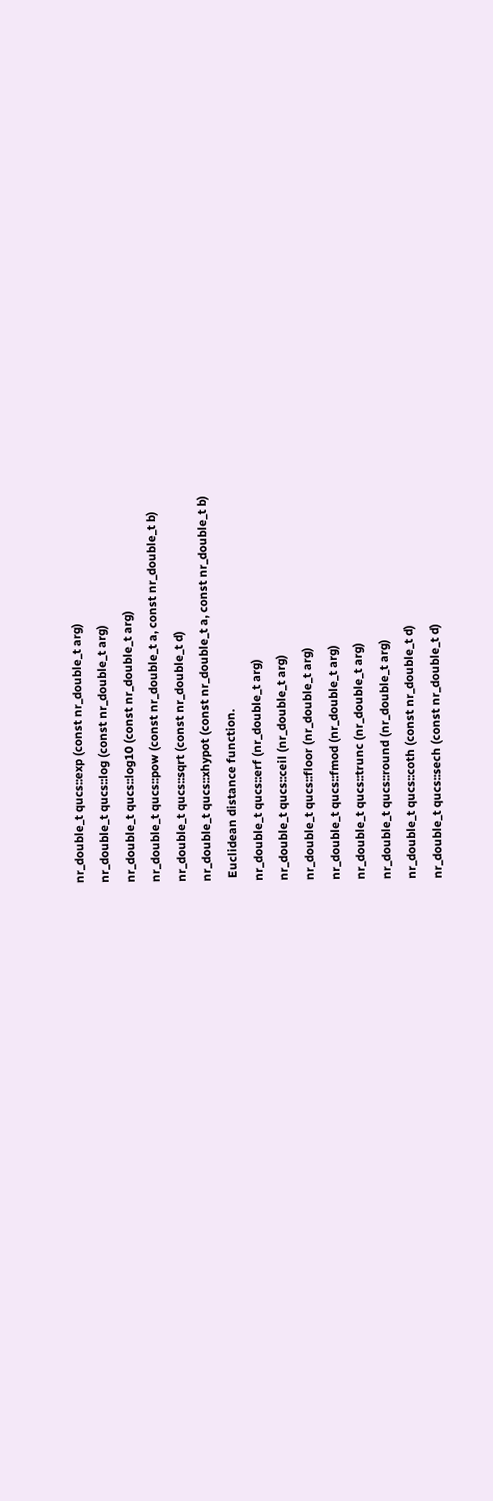nr_double_t qucs::exp (const nr_double_t arg)
nr_double_t qucs::log (const nr_double_t arg)
nr_double_t qucs::log10 (const nr_double_t arg)
nr_double_t qucs::pow (const nr_double_t a, const nr_double_t b)
nr_double_t qucs::sqrt (const nr_double_t d)
nr_double_t qucs::xhypot (const nr_double_t a, const nr_double_t b)
 Euclidean distance function.
nr_double_t qucs::erf (nr_double_t arg)
nr_double_t qucs::ceil (nr_double_t arg)
nr_double_t qucs::floor (nr_double_t arg)
nr_double_t qucs::fmod (nr_double_t arg)
nr_double_t qucs::trunc (nr_double_t arg)
nr_double_t qucs::round (nr_double_t arg)
nr_double_t qucs::coth (const nr_double_t d)
nr_double_t qucs::sech (const nr_double_t d)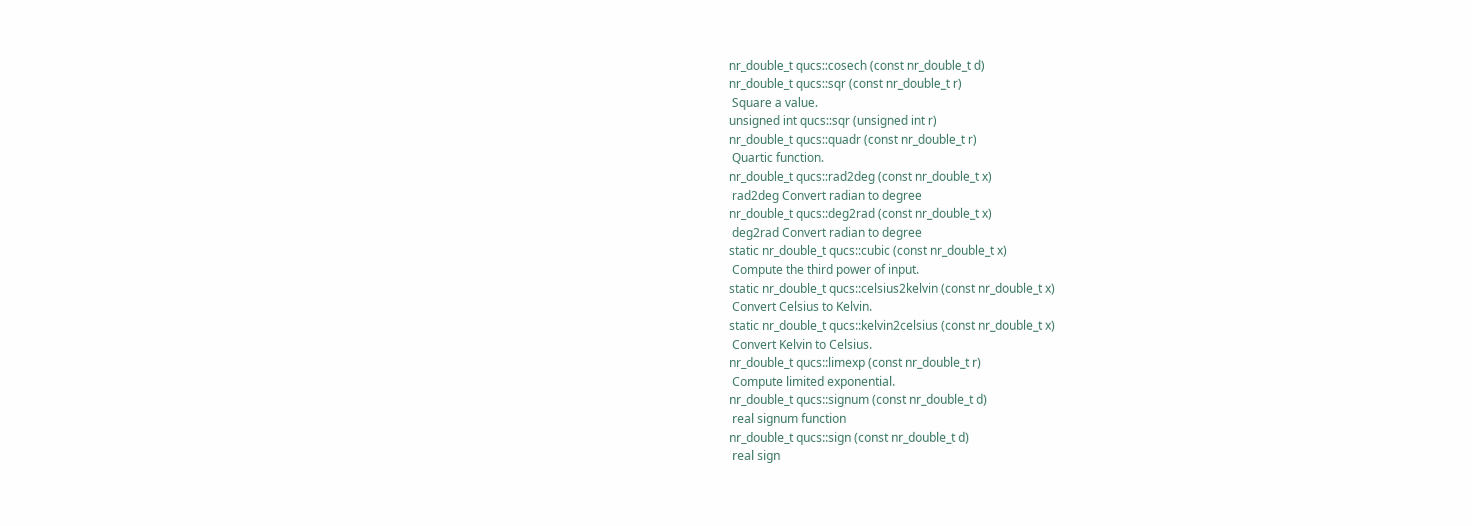nr_double_t qucs::cosech (const nr_double_t d)
nr_double_t qucs::sqr (const nr_double_t r)
 Square a value.
unsigned int qucs::sqr (unsigned int r)
nr_double_t qucs::quadr (const nr_double_t r)
 Quartic function.
nr_double_t qucs::rad2deg (const nr_double_t x)
 rad2deg Convert radian to degree
nr_double_t qucs::deg2rad (const nr_double_t x)
 deg2rad Convert radian to degree
static nr_double_t qucs::cubic (const nr_double_t x)
 Compute the third power of input.
static nr_double_t qucs::celsius2kelvin (const nr_double_t x)
 Convert Celsius to Kelvin.
static nr_double_t qucs::kelvin2celsius (const nr_double_t x)
 Convert Kelvin to Celsius.
nr_double_t qucs::limexp (const nr_double_t r)
 Compute limited exponential.
nr_double_t qucs::signum (const nr_double_t d)
 real signum function
nr_double_t qucs::sign (const nr_double_t d)
 real sign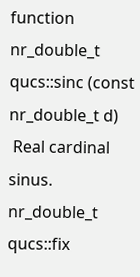function
nr_double_t qucs::sinc (const nr_double_t d)
 Real cardinal sinus.
nr_double_t qucs::fix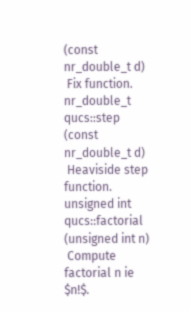(const nr_double_t d)
 Fix function.
nr_double_t qucs::step (const nr_double_t d)
 Heaviside step function.
unsigned int qucs::factorial (unsigned int n)
 Compute factorial n ie $n!$.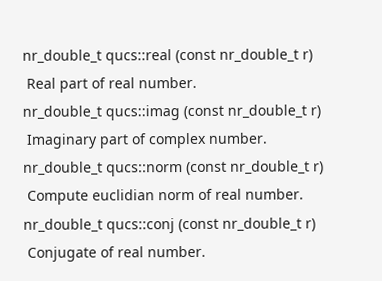nr_double_t qucs::real (const nr_double_t r)
 Real part of real number.
nr_double_t qucs::imag (const nr_double_t r)
 Imaginary part of complex number.
nr_double_t qucs::norm (const nr_double_t r)
 Compute euclidian norm of real number.
nr_double_t qucs::conj (const nr_double_t r)
 Conjugate of real number.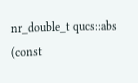nr_double_t qucs::abs (const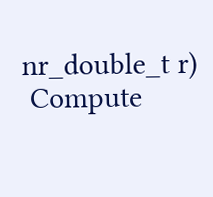nr_double_t r)
 Compute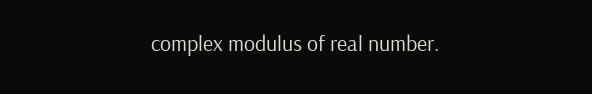complex modulus of real number.